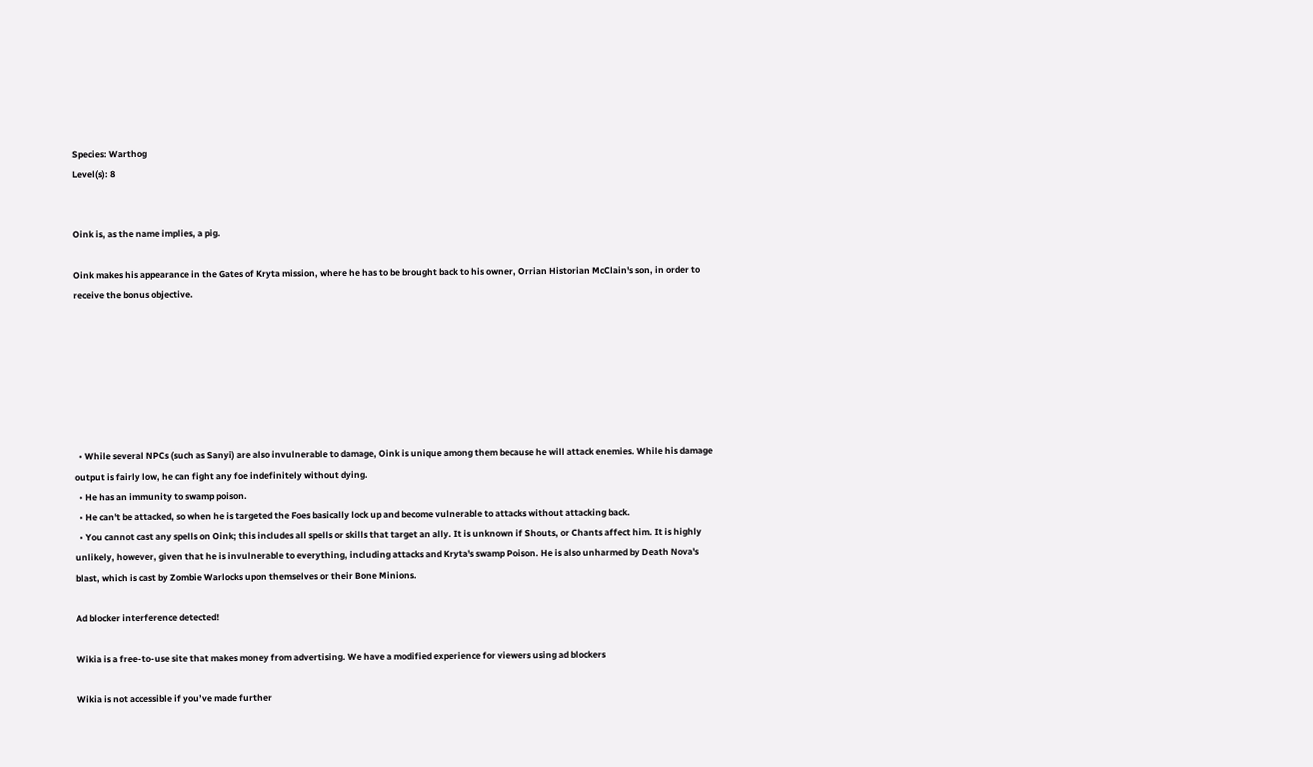Species: Warthog
Level(s): 8


Oink is, as the name implies, a pig.

Oink makes his appearance in the Gates of Kryta mission, where he has to be brought back to his owner, Orrian Historian McClain's son, in order to receive the bonus objective.







  • While several NPCs (such as Sanyi) are also invulnerable to damage, Oink is unique among them because he will attack enemies. While his damage output is fairly low, he can fight any foe indefinitely without dying.
  • He has an immunity to swamp poison.
  • He can't be attacked, so when he is targeted the Foes basically lock up and become vulnerable to attacks without attacking back.
  • You cannot cast any spells on Oink; this includes all spells or skills that target an ally. It is unknown if Shouts, or Chants affect him. It is highly unlikely, however, given that he is invulnerable to everything, including attacks and Kryta's swamp Poison. He is also unharmed by Death Nova's blast, which is cast by Zombie Warlocks upon themselves or their Bone Minions.

Ad blocker interference detected!

Wikia is a free-to-use site that makes money from advertising. We have a modified experience for viewers using ad blockers

Wikia is not accessible if you’ve made further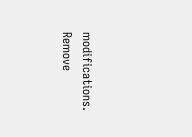modifications. Remove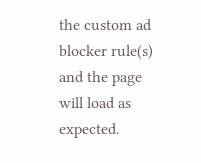the custom ad blocker rule(s) and the page will load as expected.